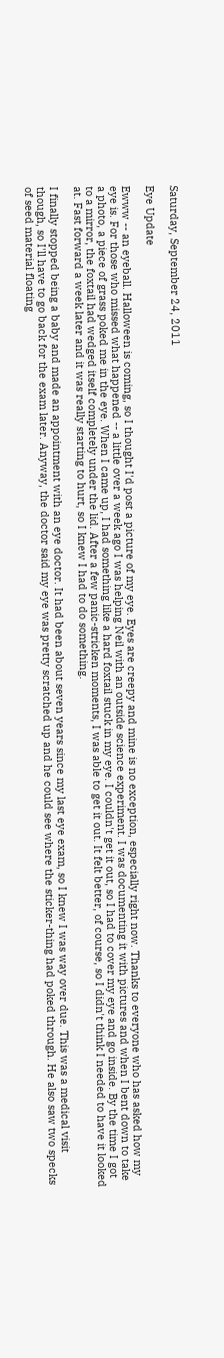Saturday, September 24, 2011

Eye Update

Ewww -- an eyeball. Halloween is coming, so I thought I'd post a picture of my eye. Eyes are creepy and mine is no exception, especially right now. Thanks to everyone who has asked how my eye is. For those who missed what happened -- a little over a week ago I was helping Neil with an outside science experiment. I was documenting it with pictures and when I bent down to take a photo, a piece of grass poked me in the eye. When I came up, I had something like a hard foxtail stuck in my eye. I couldn't get it out, so I had to cover my eye and go inside. By the time I got to a mirror, the foxtail had wedged itself completely under the lid. After a few panic-stricken moments, I was able to get it out. It felt better, of course, so I didn't think I needed to have it looked at. Fast forward a week later and it was really starting to hurt, so I knew I had to do something.

I finally stopped being a baby and made an appointment with an eye doctor. It had been about seven years since my last eye exam, so I knew I was way over due. This was a medical visit though, so I'll have to go back for the exam later. Anyway, the doctor said my eye was pretty scratched up and he could see where the sticker-thing had poked through. He also saw two specks of seed material floating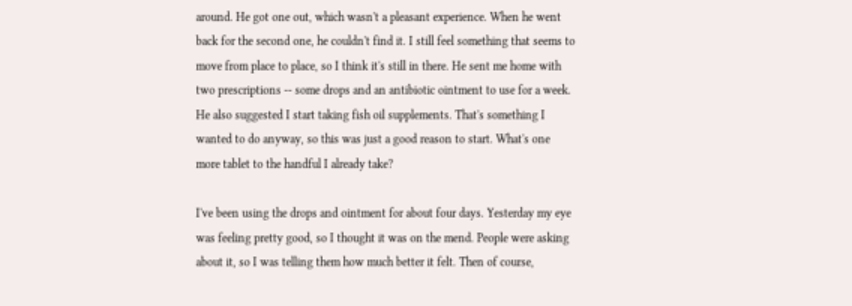around. He got one out, which wasn't a pleasant experience. When he went back for the second one, he couldn't find it. I still feel something that seems to move from place to place, so I think it's still in there. He sent me home with two prescriptions -- some drops and an antibiotic ointment to use for a week. He also suggested I start taking fish oil supplements. That's something I wanted to do anyway, so this was just a good reason to start. What's one more tablet to the handful I already take?

I've been using the drops and ointment for about four days. Yesterday my eye was feeling pretty good, so I thought it was on the mend. People were asking about it, so I was telling them how much better it felt. Then of course,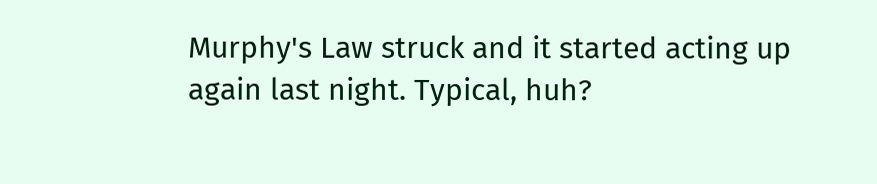Murphy's Law struck and it started acting up again last night. Typical, huh?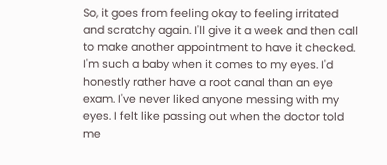So, it goes from feeling okay to feeling irritated and scratchy again. I'll give it a week and then call to make another appointment to have it checked. I'm such a baby when it comes to my eyes. I'd honestly rather have a root canal than an eye exam. I've never liked anyone messing with my eyes. I felt like passing out when the doctor told me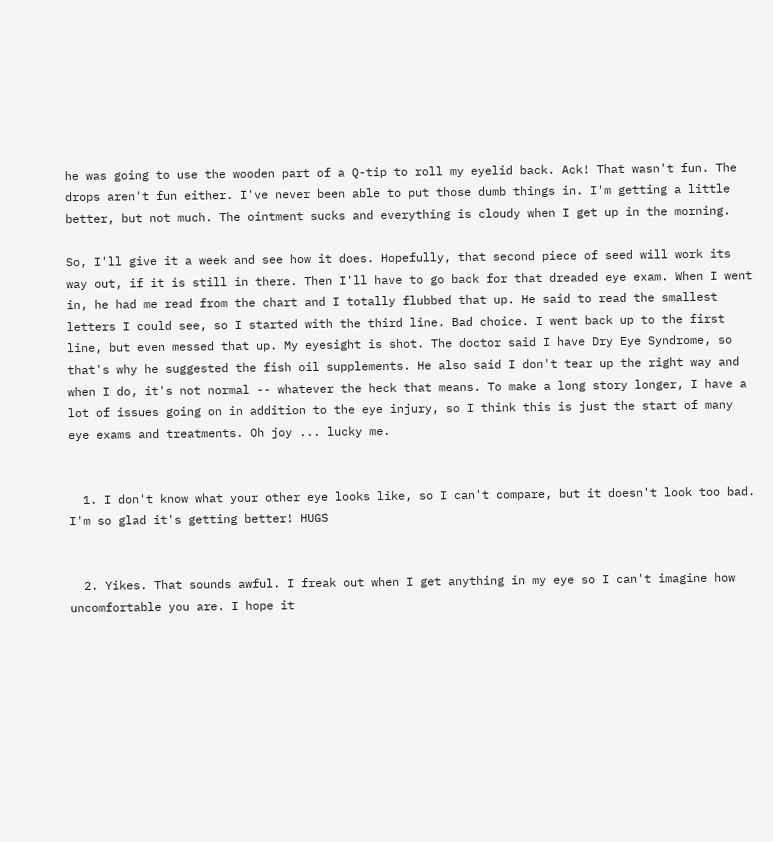he was going to use the wooden part of a Q-tip to roll my eyelid back. Ack! That wasn't fun. The drops aren't fun either. I've never been able to put those dumb things in. I'm getting a little better, but not much. The ointment sucks and everything is cloudy when I get up in the morning.

So, I'll give it a week and see how it does. Hopefully, that second piece of seed will work its way out, if it is still in there. Then I'll have to go back for that dreaded eye exam. When I went in, he had me read from the chart and I totally flubbed that up. He said to read the smallest letters I could see, so I started with the third line. Bad choice. I went back up to the first line, but even messed that up. My eyesight is shot. The doctor said I have Dry Eye Syndrome, so that's why he suggested the fish oil supplements. He also said I don't tear up the right way and when I do, it's not normal -- whatever the heck that means. To make a long story longer, I have a lot of issues going on in addition to the eye injury, so I think this is just the start of many eye exams and treatments. Oh joy ... lucky me.


  1. I don't know what your other eye looks like, so I can't compare, but it doesn't look too bad. I'm so glad it's getting better! HUGS


  2. Yikes. That sounds awful. I freak out when I get anything in my eye so I can't imagine how uncomfortable you are. I hope it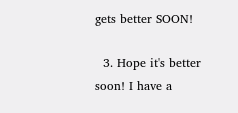gets better SOON!

  3. Hope it's better soon! I have a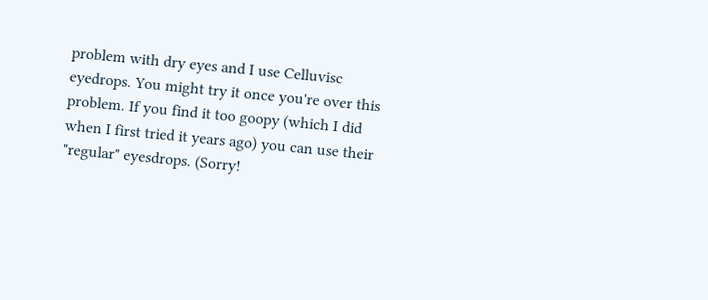problem with dry eyes and I use Celluvisc eyedrops. You might try it once you're over this problem. If you find it too goopy (which I did when I first tried it years ago) you can use their "regular" eyesdrops. (Sorry!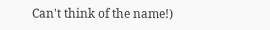Can't think of the name!)